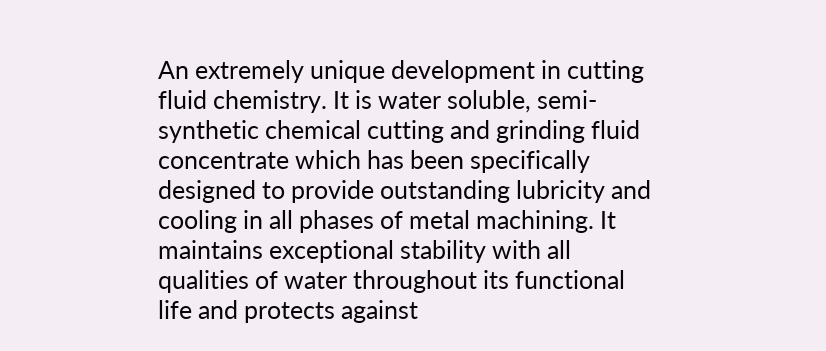An extremely unique development in cutting fluid chemistry. It is water soluble, semi-synthetic chemical cutting and grinding fluid concentrate which has been specifically designed to provide outstanding lubricity and cooling in all phases of metal machining. It maintains exceptional stability with all qualities of water throughout its functional life and protects against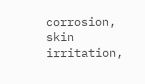corrosion, skin irritation,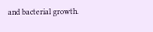and bacterial growth.